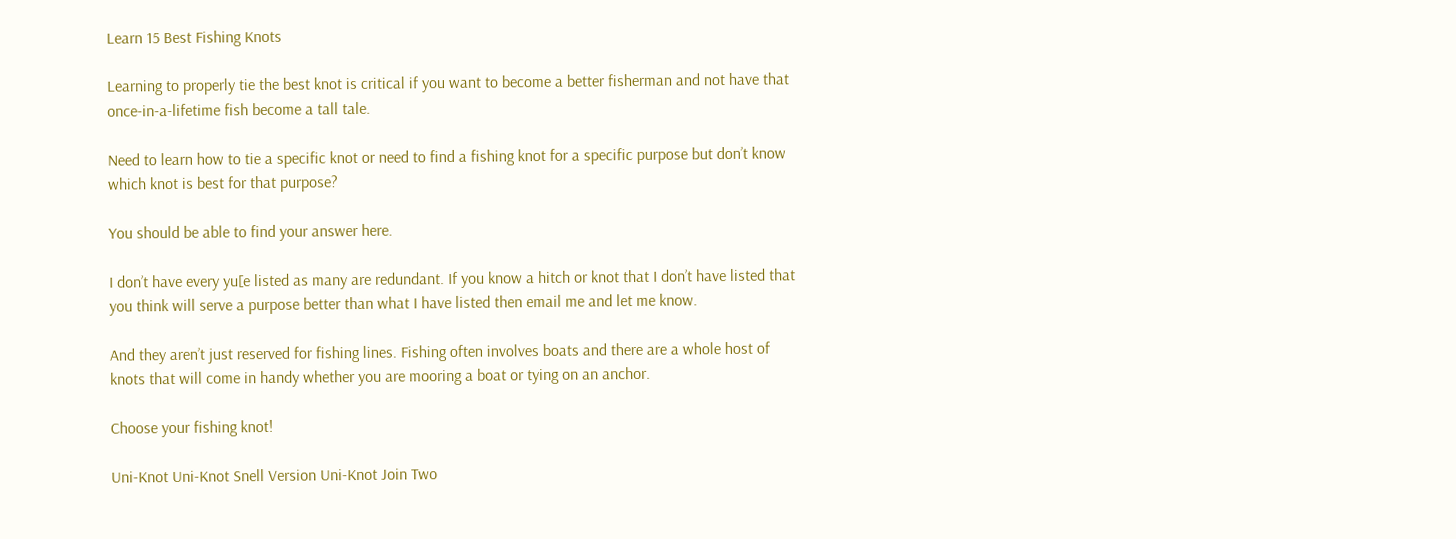Learn 15 Best Fishing Knots

Learning to properly tie the best knot is critical if you want to become a better fisherman and not have that once-in-a-lifetime fish become a tall tale.

Need to learn how to tie a specific knot or need to find a fishing knot for a specific purpose but don’t know which knot is best for that purpose?

You should be able to find your answer here.

I don’t have every yu[e listed as many are redundant. If you know a hitch or knot that I don’t have listed that you think will serve a purpose better than what I have listed then email me and let me know.

And they aren’t just reserved for fishing lines. Fishing often involves boats and there are a whole host of knots that will come in handy whether you are mooring a boat or tying on an anchor.

Choose your fishing knot!

Uni-Knot Uni-Knot Snell Version Uni-Knot Join Two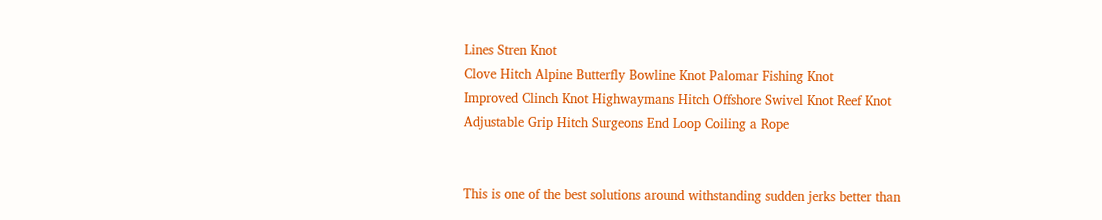Lines Stren Knot
Clove Hitch Alpine Butterfly Bowline Knot Palomar Fishing Knot
Improved Clinch Knot Highwaymans Hitch Offshore Swivel Knot Reef Knot
Adjustable Grip Hitch Surgeons End Loop Coiling a Rope


This is one of the best solutions around withstanding sudden jerks better than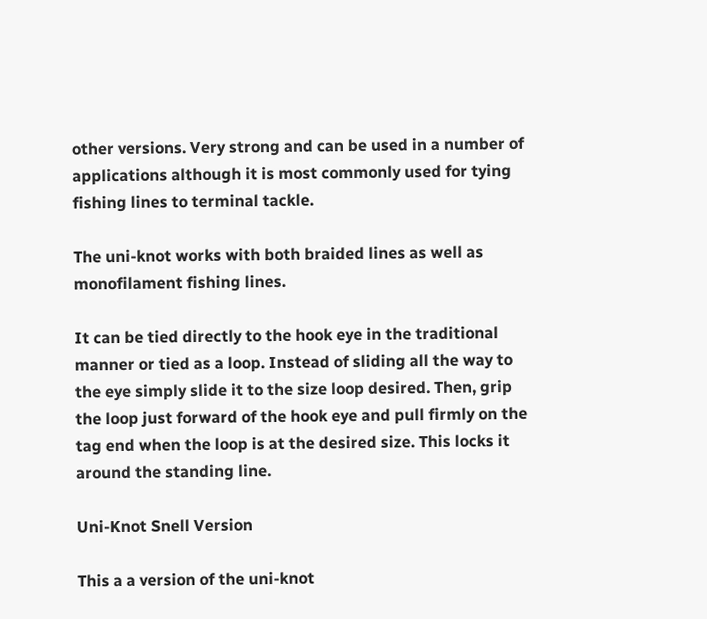other versions. Very strong and can be used in a number of applications although it is most commonly used for tying fishing lines to terminal tackle.

The uni-knot works with both braided lines as well as monofilament fishing lines.

It can be tied directly to the hook eye in the traditional manner or tied as a loop. Instead of sliding all the way to the eye simply slide it to the size loop desired. Then, grip the loop just forward of the hook eye and pull firmly on the tag end when the loop is at the desired size. This locks it around the standing line.

Uni-Knot Snell Version

This a a version of the uni-knot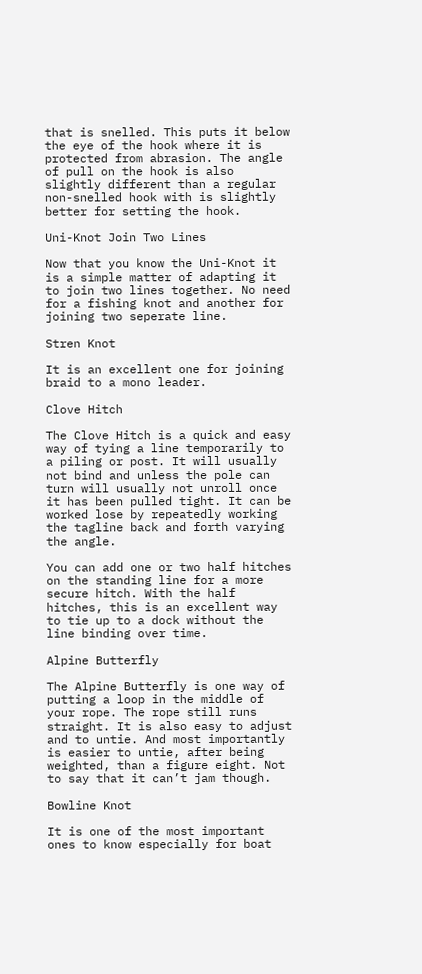that is snelled. This puts it below the eye of the hook where it is protected from abrasion. The angle of pull on the hook is also slightly different than a regular non-snelled hook with is slightly better for setting the hook.

Uni-Knot Join Two Lines

Now that you know the Uni-Knot it is a simple matter of adapting it to join two lines together. No need for a fishing knot and another for joining two seperate line.

Stren Knot

It is an excellent one for joining braid to a mono leader.

Clove Hitch

The Clove Hitch is a quick and easy way of tying a line temporarily to a piling or post. It will usually not bind and unless the pole can turn will usually not unroll once it has been pulled tight. It can be worked lose by repeatedly working the tagline back and forth varying the angle.

You can add one or two half hitches on the standing line for a more secure hitch. With the half hitches, this is an excellent way to tie up to a dock without the line binding over time.

Alpine Butterfly

The Alpine Butterfly is one way of putting a loop in the middle of your rope. The rope still runs straight. It is also easy to adjust and to untie. And most importantly is easier to untie, after being weighted, than a figure eight. Not to say that it can’t jam though.

Bowline Knot

It is one of the most important ones to know especially for boat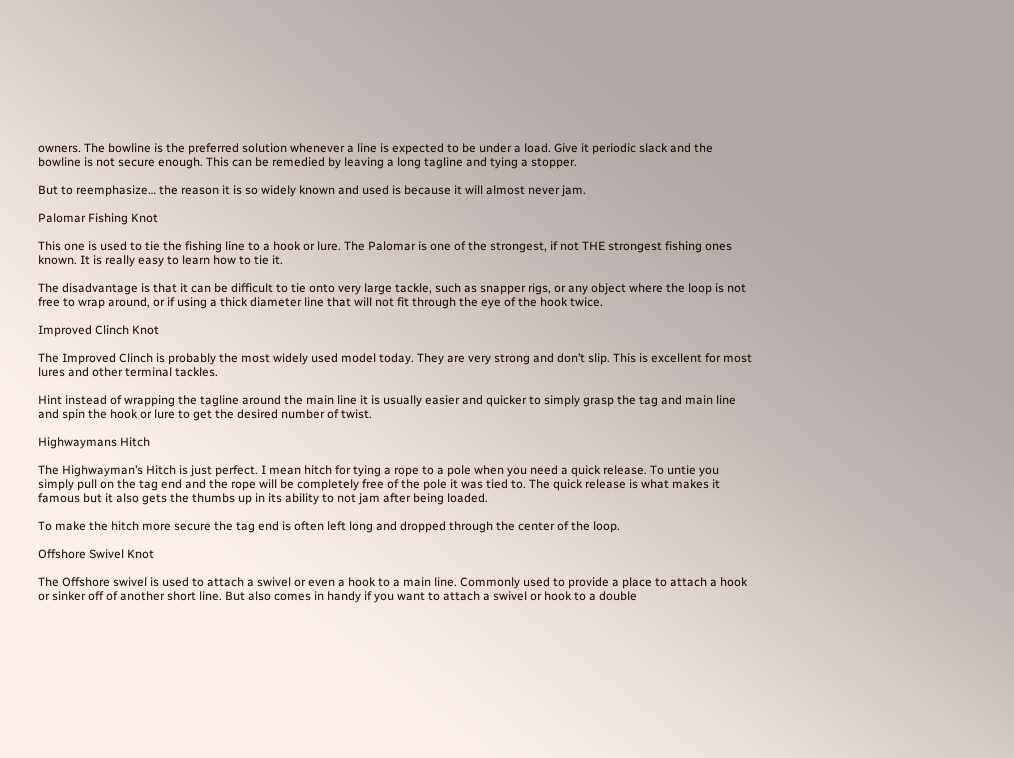owners. The bowline is the preferred solution whenever a line is expected to be under a load. Give it periodic slack and the bowline is not secure enough. This can be remedied by leaving a long tagline and tying a stopper.

But to reemphasize… the reason it is so widely known and used is because it will almost never jam.

Palomar Fishing Knot

This one is used to tie the fishing line to a hook or lure. The Palomar is one of the strongest, if not THE strongest fishing ones known. It is really easy to learn how to tie it.

The disadvantage is that it can be difficult to tie onto very large tackle, such as snapper rigs, or any object where the loop is not free to wrap around, or if using a thick diameter line that will not fit through the eye of the hook twice.

Improved Clinch Knot

The Improved Clinch is probably the most widely used model today. They are very strong and don’t slip. This is excellent for most lures and other terminal tackles.

Hint instead of wrapping the tagline around the main line it is usually easier and quicker to simply grasp the tag and main line and spin the hook or lure to get the desired number of twist.

Highwaymans Hitch

The Highwayman’s Hitch is just perfect. I mean hitch for tying a rope to a pole when you need a quick release. To untie you simply pull on the tag end and the rope will be completely free of the pole it was tied to. The quick release is what makes it famous but it also gets the thumbs up in its ability to not jam after being loaded.

To make the hitch more secure the tag end is often left long and dropped through the center of the loop.

Offshore Swivel Knot

The Offshore swivel is used to attach a swivel or even a hook to a main line. Commonly used to provide a place to attach a hook or sinker off of another short line. But also comes in handy if you want to attach a swivel or hook to a double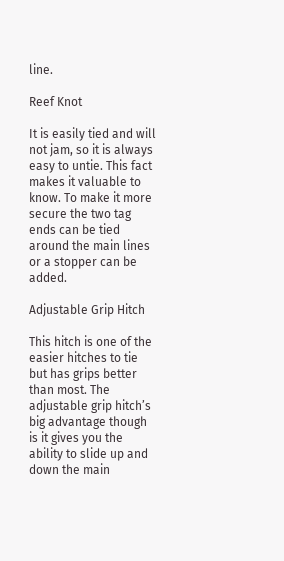line.

Reef Knot

It is easily tied and will not jam, so it is always easy to untie. This fact makes it valuable to know. To make it more secure the two tag ends can be tied around the main lines or a stopper can be added.

Adjustable Grip Hitch

This hitch is one of the easier hitches to tie but has grips better than most. The adjustable grip hitch’s big advantage though is it gives you the ability to slide up and down the main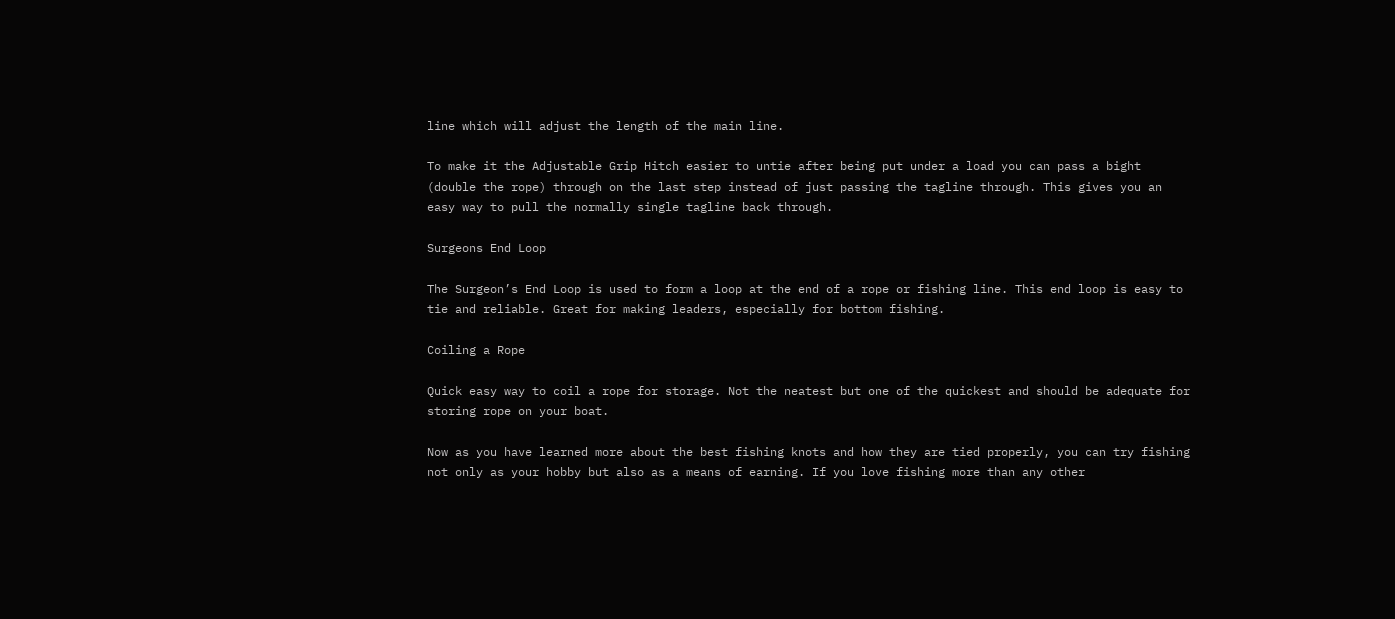line which will adjust the length of the main line.

To make it the Adjustable Grip Hitch easier to untie after being put under a load you can pass a bight (double the rope) through on the last step instead of just passing the tagline through. This gives you an easy way to pull the normally single tagline back through.

Surgeons End Loop

The Surgeon’s End Loop is used to form a loop at the end of a rope or fishing line. This end loop is easy to tie and reliable. Great for making leaders, especially for bottom fishing.

Coiling a Rope

Quick easy way to coil a rope for storage. Not the neatest but one of the quickest and should be adequate for storing rope on your boat.

Now as you have learned more about the best fishing knots and how they are tied properly, you can try fishing not only as your hobby but also as a means of earning. If you love fishing more than any other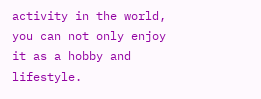activity in the world, you can not only enjoy it as a hobby and lifestyle.